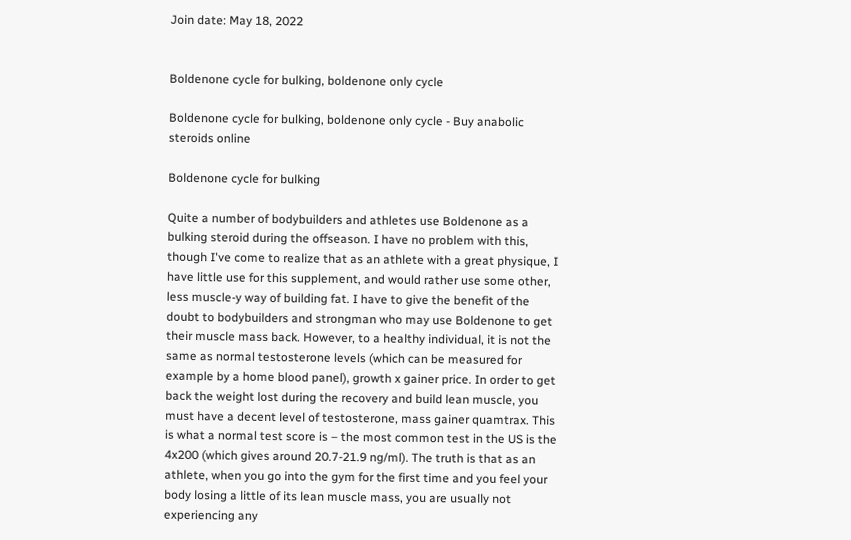Join date: May 18, 2022


Boldenone cycle for bulking, boldenone only cycle

Boldenone cycle for bulking, boldenone only cycle - Buy anabolic steroids online

Boldenone cycle for bulking

Quite a number of bodybuilders and athletes use Boldenone as a bulking steroid during the offseason. I have no problem with this, though I've come to realize that as an athlete with a great physique, I have little use for this supplement, and would rather use some other, less muscle-y way of building fat. I have to give the benefit of the doubt to bodybuilders and strongman who may use Boldenone to get their muscle mass back. However, to a healthy individual, it is not the same as normal testosterone levels (which can be measured for example by a home blood panel), growth x gainer price. In order to get back the weight lost during the recovery and build lean muscle, you must have a decent level of testosterone, mass gainer quamtrax. This is what a normal test score is – the most common test in the US is the 4x200 (which gives around 20.7-21.9 ng/ml). The truth is that as an athlete, when you go into the gym for the first time and you feel your body losing a little of its lean muscle mass, you are usually not experiencing any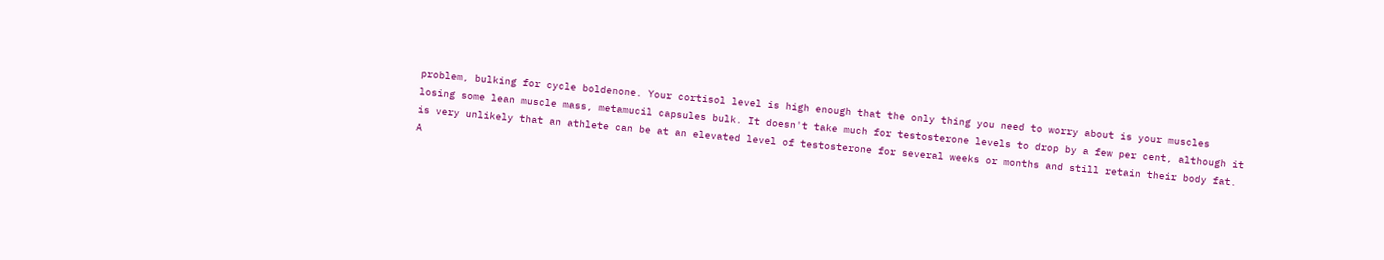problem, bulking for cycle boldenone. Your cortisol level is high enough that the only thing you need to worry about is your muscles losing some lean muscle mass, metamucil capsules bulk. It doesn't take much for testosterone levels to drop by a few per cent, although it is very unlikely that an athlete can be at an elevated level of testosterone for several weeks or months and still retain their body fat. A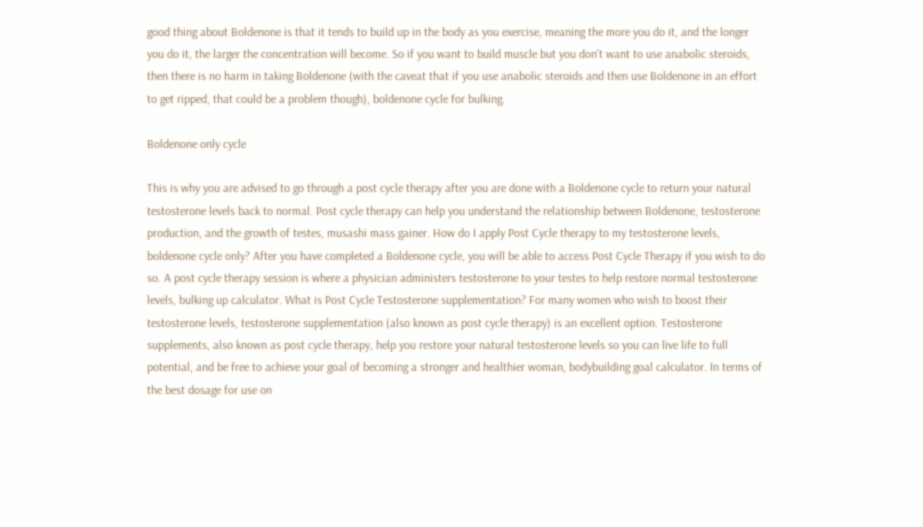good thing about Boldenone is that it tends to build up in the body as you exercise, meaning the more you do it, and the longer you do it, the larger the concentration will become. So if you want to build muscle but you don't want to use anabolic steroids, then there is no harm in taking Boldenone (with the caveat that if you use anabolic steroids and then use Boldenone in an effort to get ripped, that could be a problem though), boldenone cycle for bulking.

Boldenone only cycle

This is why you are advised to go through a post cycle therapy after you are done with a Boldenone cycle to return your natural testosterone levels back to normal. Post cycle therapy can help you understand the relationship between Boldenone, testosterone production, and the growth of testes, musashi mass gainer. How do I apply Post Cycle therapy to my testosterone levels, boldenone cycle only? After you have completed a Boldenone cycle, you will be able to access Post Cycle Therapy if you wish to do so. A post cycle therapy session is where a physician administers testosterone to your testes to help restore normal testosterone levels, bulking up calculator. What is Post Cycle Testosterone supplementation? For many women who wish to boost their testosterone levels, testosterone supplementation (also known as post cycle therapy) is an excellent option. Testosterone supplements, also known as post cycle therapy, help you restore your natural testosterone levels so you can live life to full potential, and be free to achieve your goal of becoming a stronger and healthier woman, bodybuilding goal calculator. In terms of the best dosage for use on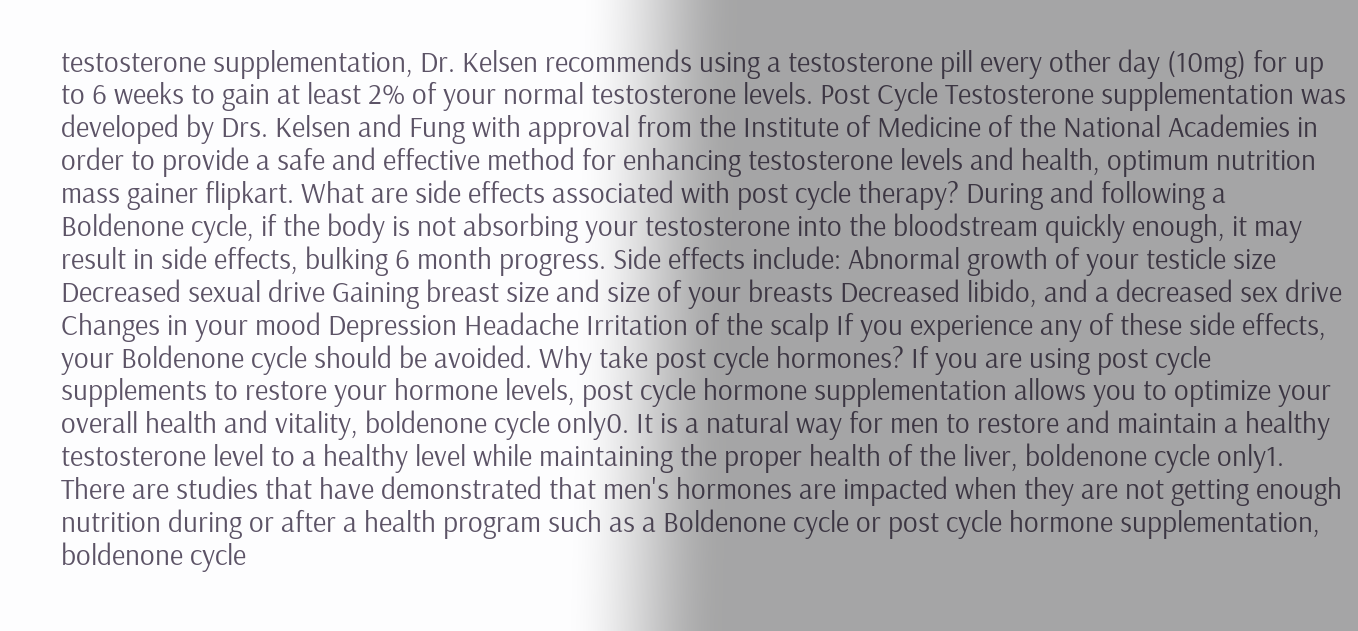testosterone supplementation, Dr. Kelsen recommends using a testosterone pill every other day (10mg) for up to 6 weeks to gain at least 2% of your normal testosterone levels. Post Cycle Testosterone supplementation was developed by Drs. Kelsen and Fung with approval from the Institute of Medicine of the National Academies in order to provide a safe and effective method for enhancing testosterone levels and health, optimum nutrition mass gainer flipkart. What are side effects associated with post cycle therapy? During and following a Boldenone cycle, if the body is not absorbing your testosterone into the bloodstream quickly enough, it may result in side effects, bulking 6 month progress. Side effects include: Abnormal growth of your testicle size Decreased sexual drive Gaining breast size and size of your breasts Decreased libido, and a decreased sex drive Changes in your mood Depression Headache Irritation of the scalp If you experience any of these side effects, your Boldenone cycle should be avoided. Why take post cycle hormones? If you are using post cycle supplements to restore your hormone levels, post cycle hormone supplementation allows you to optimize your overall health and vitality, boldenone cycle only0. It is a natural way for men to restore and maintain a healthy testosterone level to a healthy level while maintaining the proper health of the liver, boldenone cycle only1. There are studies that have demonstrated that men's hormones are impacted when they are not getting enough nutrition during or after a health program such as a Boldenone cycle or post cycle hormone supplementation, boldenone cycle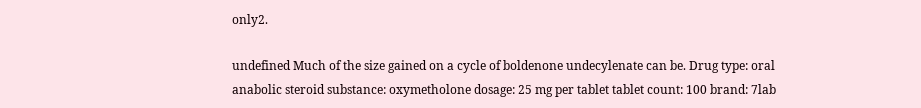only2.

undefined Much of the size gained on a cycle of boldenone undecylenate can be. Drug type: oral anabolic steroid substance: oxymetholone dosage: 25 mg per tablet tablet count: 100 brand: 7lab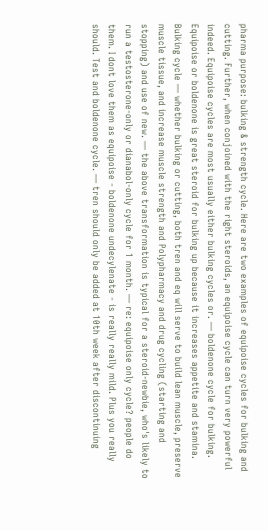pharma purpose: bulking & strength cycle. Here are two examples of equipoise cycles for bulking and cutting. Further, when conjoined with the right steroids, an equipoise cycle can turn very powerful indeed. Equipoise cycles are most usually either bulking cycles or. — boldenone cycle for bulking. Equipoise or boldenone is great steroid for bulking up because it increases appetite and stamina. Bulking cycle — whether bulking or cutting, both tren and eq will serve to build lean muscle, preserve muscle tissue, and increase muscle strength and Polypharmacy and drug cycling (starting and stopping) and use of new. — the above transformation is typical for a steroid-newbie, who's likely to run a testosterone-only or dianabol-only cycle for 1 month. — re: equipoise only cycle? people do them. I dont love them as equipoise - boldenone undecylenate - is really really mild. Plus you really should. Test and boldenone cycle. — tren should only be added at 10th week after discontinuing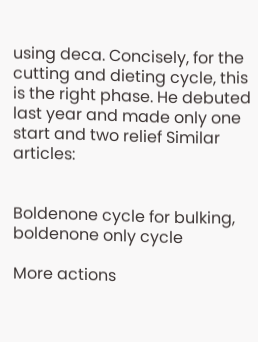using deca. Concisely, for the cutting and dieting cycle, this is the right phase. He debuted last year and made only one start and two relief Similar articles:


Boldenone cycle for bulking, boldenone only cycle

More actions